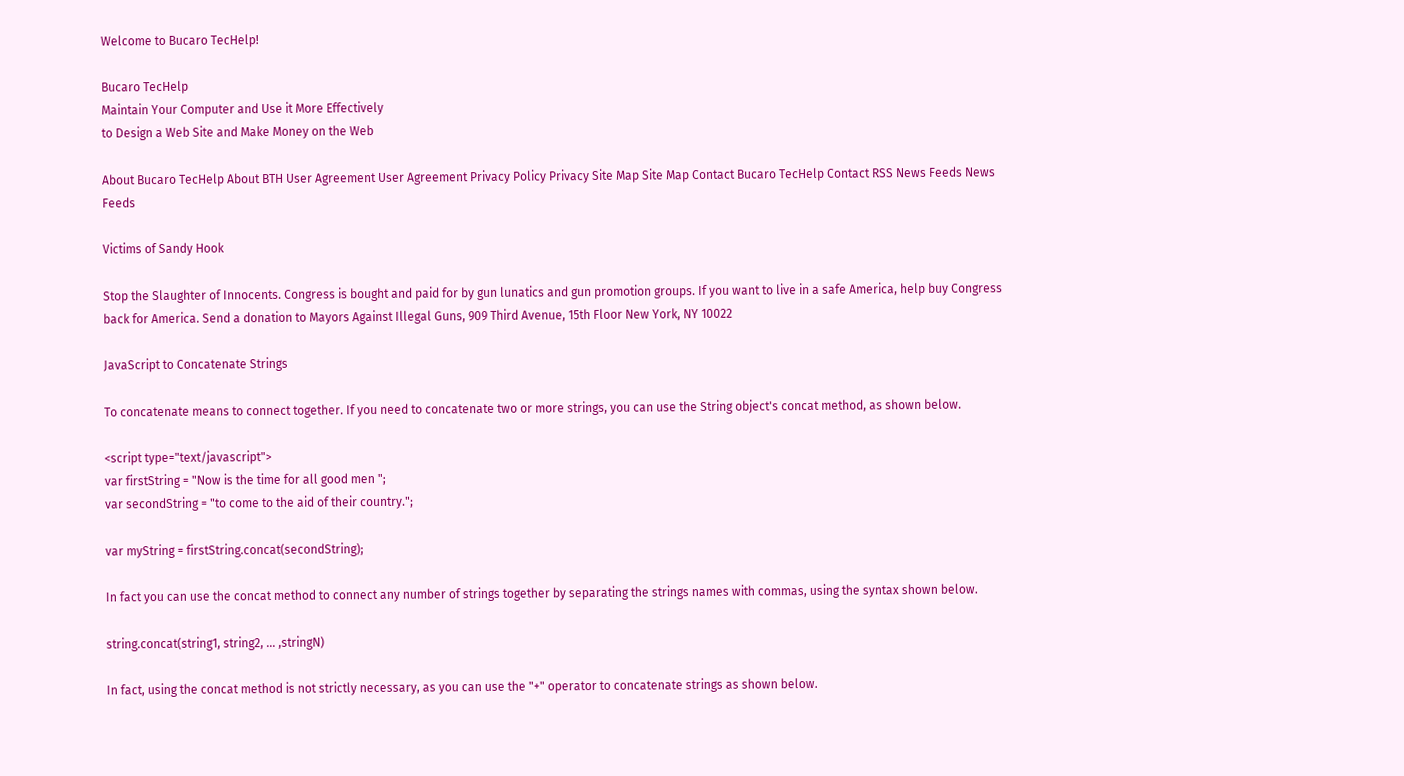Welcome to Bucaro TecHelp!

Bucaro TecHelp
Maintain Your Computer and Use it More Effectively
to Design a Web Site and Make Money on the Web

About Bucaro TecHelp About BTH User Agreement User Agreement Privacy Policy Privacy Site Map Site Map Contact Bucaro TecHelp Contact RSS News Feeds News Feeds

Victims of Sandy Hook

Stop the Slaughter of Innocents. Congress is bought and paid for by gun lunatics and gun promotion groups. If you want to live in a safe America, help buy Congress back for America. Send a donation to Mayors Against Illegal Guns, 909 Third Avenue, 15th Floor New York, NY 10022

JavaScript to Concatenate Strings

To concatenate means to connect together. If you need to concatenate two or more strings, you can use the String object's concat method, as shown below.

<script type="text/javascript">
var firstString = "Now is the time for all good men ";
var secondString = "to come to the aid of their country.";

var myString = firstString.concat(secondString);

In fact you can use the concat method to connect any number of strings together by separating the strings names with commas, using the syntax shown below.

string.concat(string1, string2, ... ,stringN)

In fact, using the concat method is not strictly necessary, as you can use the "+" operator to concatenate strings as shown below.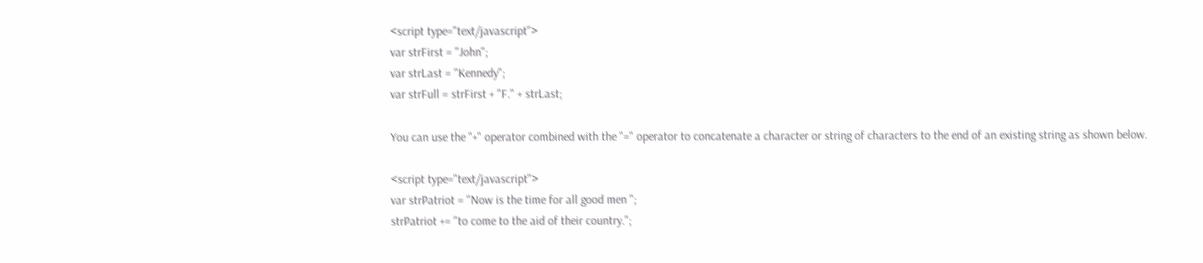<script type="text/javascript">
var strFirst = "John";
var strLast = "Kennedy";
var strFull = strFirst + "F." + strLast;

You can use the "+" operator combined with the "=" operator to concatenate a character or string of characters to the end of an existing string as shown below.

<script type="text/javascript">
var strPatriot = "Now is the time for all good men ";
strPatriot += "to come to the aid of their country.";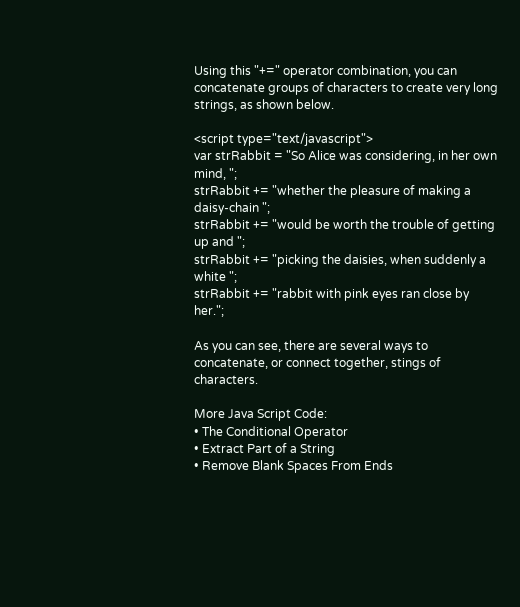Using this "+=" operator combination, you can concatenate groups of characters to create very long strings, as shown below.

<script type="text/javascript">
var strRabbit = "So Alice was considering, in her own mind, ";
strRabbit += "whether the pleasure of making a daisy-chain ";
strRabbit += "would be worth the trouble of getting up and ";
strRabbit += "picking the daisies, when suddenly a white ";
strRabbit += "rabbit with pink eyes ran close by her.";

As you can see, there are several ways to concatenate, or connect together, stings of characters.

More Java Script Code:
• The Conditional Operator
• Extract Part of a String
• Remove Blank Spaces From Ends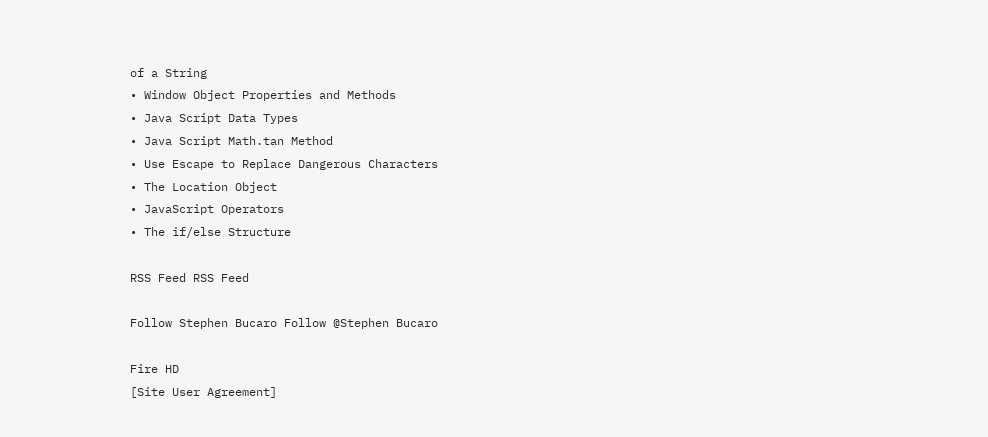of a String
• Window Object Properties and Methods
• Java Script Data Types
• Java Script Math.tan Method
• Use Escape to Replace Dangerous Characters
• The Location Object
• JavaScript Operators
• The if/else Structure

RSS Feed RSS Feed

Follow Stephen Bucaro Follow @Stephen Bucaro

Fire HD
[Site User Agreement]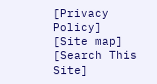[Privacy Policy] [Site map] [Search This Site]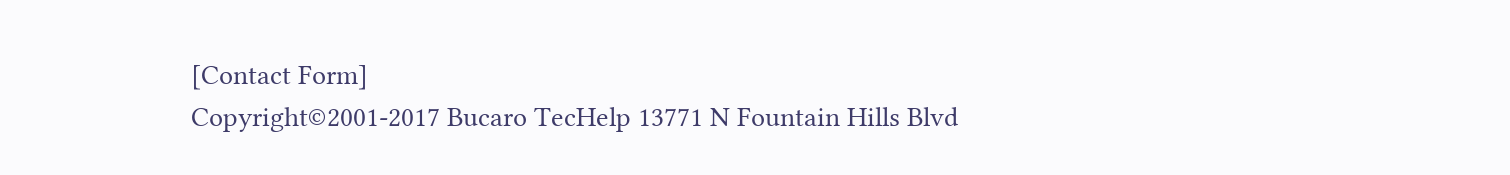[Contact Form]
Copyright©2001-2017 Bucaro TecHelp 13771 N Fountain Hills Blvd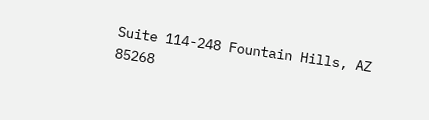Suite 114-248 Fountain Hills, AZ 85268